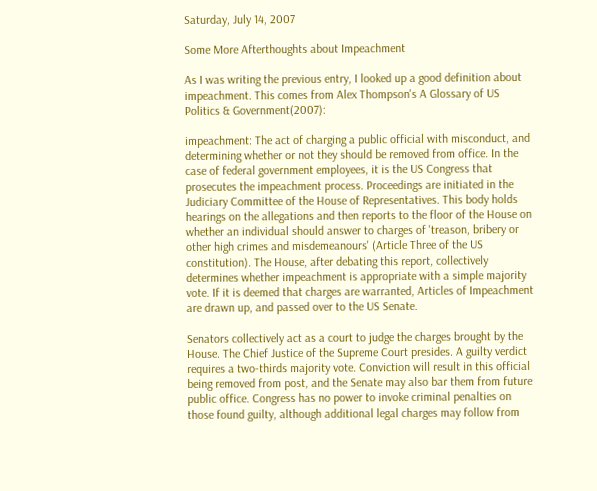Saturday, July 14, 2007

Some More Afterthoughts about Impeachment

As I was writing the previous entry, I looked up a good definition about impeachment. This comes from Alex Thompson's A Glossary of US Politics & Government(2007):

impeachment: The act of charging a public official with misconduct, and determining whether or not they should be removed from office. In the case of federal government employees, it is the US Congress that prosecutes the impeachment process. Proceedings are initiated in the Judiciary Committee of the House of Representatives. This body holds hearings on the allegations and then reports to the floor of the House on whether an individual should answer to charges of 'treason, bribery or other high crimes and misdemeanours' (Article Three of the US constitution). The House, after debating this report, collectively determines whether impeachment is appropriate with a simple majority vote. If it is deemed that charges are warranted, Articles of Impeachment are drawn up, and passed over to the US Senate.

Senators collectively act as a court to judge the charges brought by the House. The Chief Justice of the Supreme Court presides. A guilty verdict requires a two-thirds majority vote. Conviction will result in this official being removed from post, and the Senate may also bar them from future public office. Congress has no power to invoke criminal penalties on those found guilty, although additional legal charges may follow from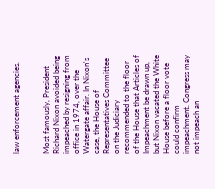law enforcement agencies.


Most famously, President Richard Nixon avoided being impeached by resigning from office in 1974, over the Watergate affair. In Nixon's case, the House of Representatives Committee on the Judiciary recommended to the floor of the House that Articles of Impeachment be drawn up, but Nixon vacated the White House before a floor vote could confirm impeachment. Congress may not impeach an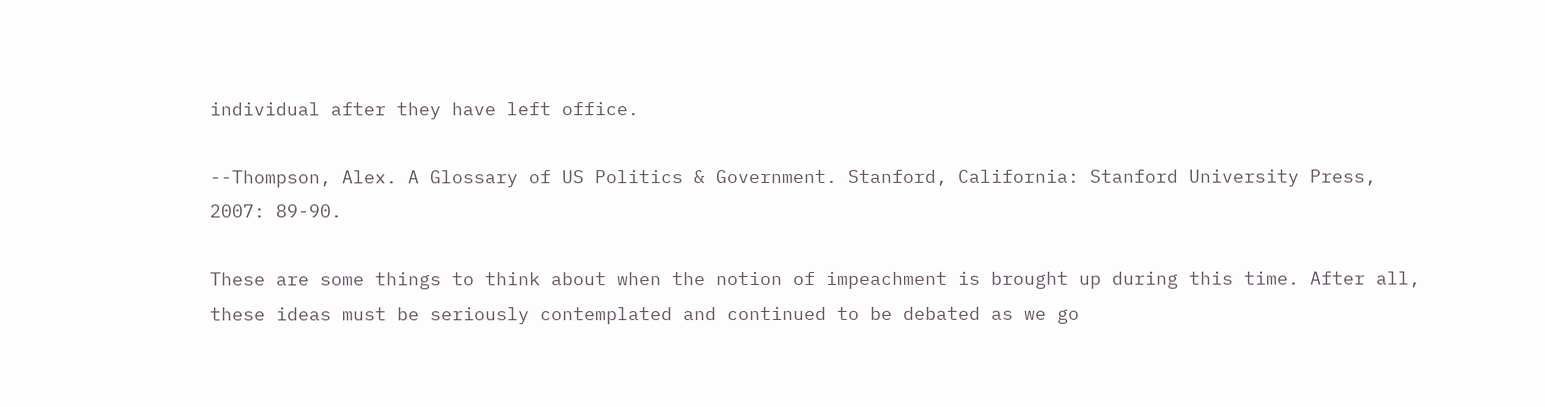individual after they have left office.

--Thompson, Alex. A Glossary of US Politics & Government. Stanford, California: Stanford University Press, 2007: 89-90.

These are some things to think about when the notion of impeachment is brought up during this time. After all, these ideas must be seriously contemplated and continued to be debated as we go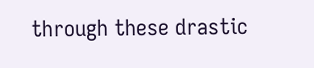through these drastic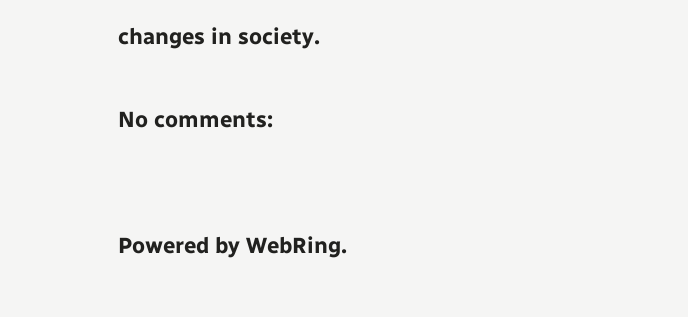changes in society.

No comments:


Powered by WebRing.